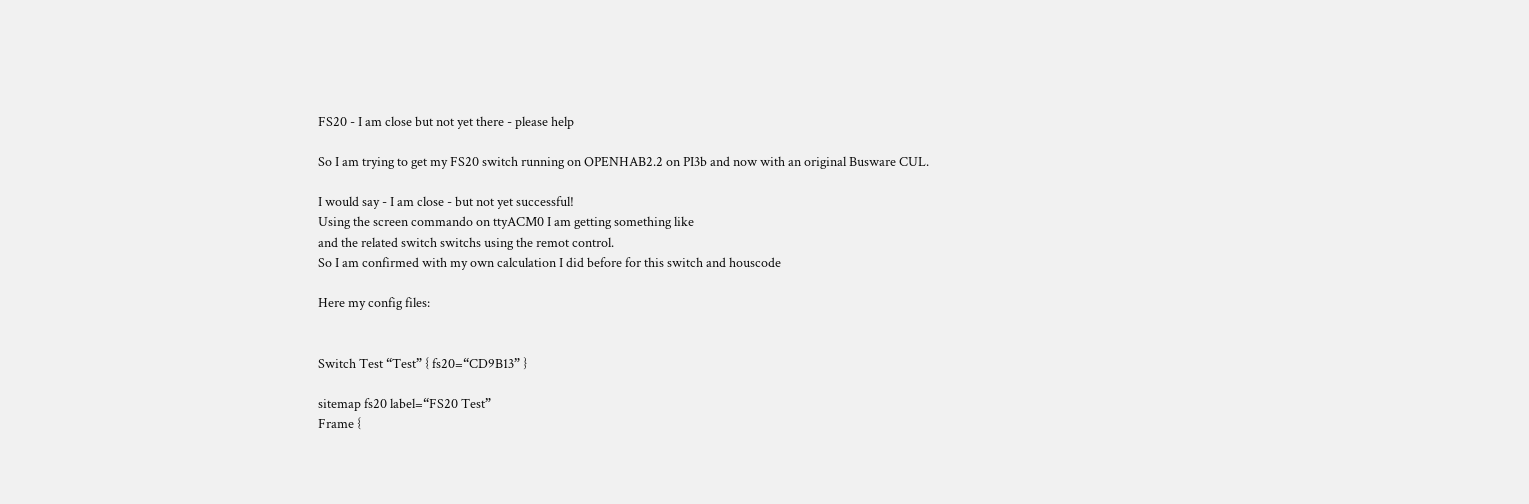FS20 - I am close but not yet there - please help

So I am trying to get my FS20 switch running on OPENHAB2.2 on PI3b and now with an original Busware CUL.

I would say - I am close - but not yet successful!
Using the screen commando on ttyACM0 I am getting something like
and the related switch switchs using the remot control.
So I am confirmed with my own calculation I did before for this switch and houscode

Here my config files:


Switch Test “Test” { fs20=“CD9B13” }

sitemap fs20 label=“FS20 Test”
Frame {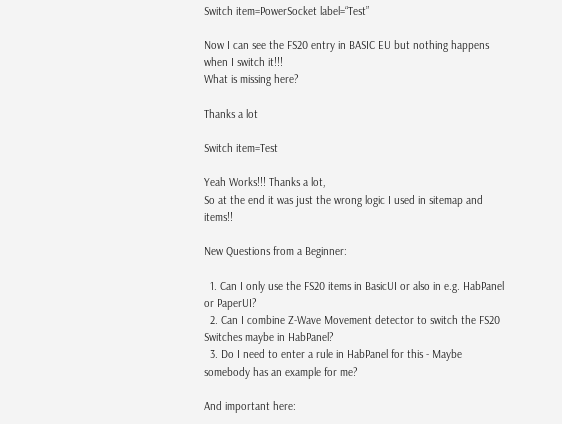Switch item=PowerSocket label=“Test”

Now I can see the FS20 entry in BASIC EU but nothing happens when I switch it!!!
What is missing here?

Thanks a lot

Switch item=Test

Yeah Works!!! Thanks a lot,
So at the end it was just the wrong logic I used in sitemap and items!!

New Questions from a Beginner:

  1. Can I only use the FS20 items in BasicUI or also in e.g. HabPanel or PaperUI?
  2. Can I combine Z-Wave Movement detector to switch the FS20 Switches maybe in HabPanel?
  3. Do I need to enter a rule in HabPanel for this - Maybe somebody has an example for me?

And important here: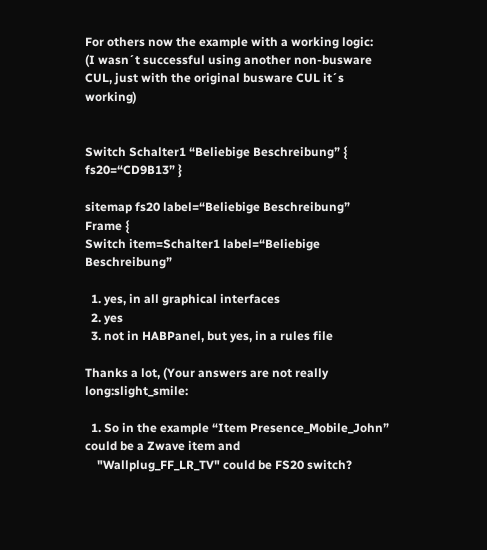For others now the example with a working logic:
(I wasn´t successful using another non-busware CUL, just with the original busware CUL it´s working)


Switch Schalter1 “Beliebige Beschreibung” { fs20=“CD9B13” }

sitemap fs20 label=“Beliebige Beschreibung”
Frame {
Switch item=Schalter1 label=“Beliebige Beschreibung”

  1. yes, in all graphical interfaces
  2. yes
  3. not in HABPanel, but yes, in a rules file

Thanks a lot, (Your answers are not really long:slight_smile:

  1. So in the example “Item Presence_Mobile_John” could be a Zwave item and
    "Wallplug_FF_LR_TV" could be FS20 switch?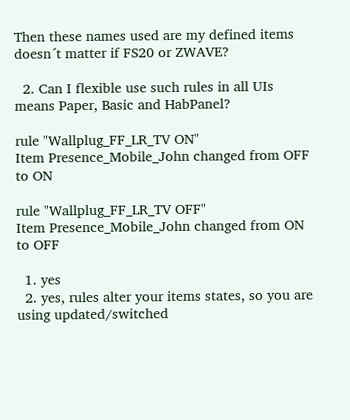Then these names used are my defined items doesn´t matter if FS20 or ZWAVE?

  2. Can I flexible use such rules in all UIs means Paper, Basic and HabPanel?

rule "Wallplug_FF_LR_TV ON"
Item Presence_Mobile_John changed from OFF to ON

rule "Wallplug_FF_LR_TV OFF"
Item Presence_Mobile_John changed from ON to OFF

  1. yes
  2. yes, rules alter your items states, so you are using updated/switched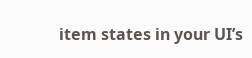item states in your UI’s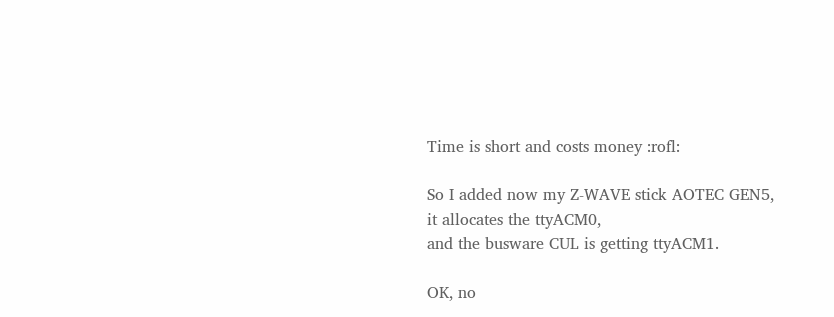Time is short and costs money :rofl:

So I added now my Z-WAVE stick AOTEC GEN5, it allocates the ttyACM0,
and the busware CUL is getting ttyACM1.

OK, no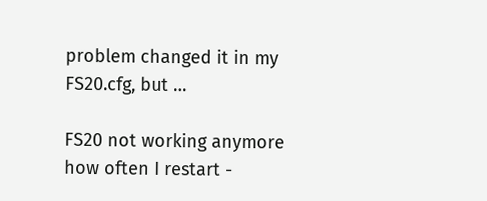problem changed it in my FS20.cfg, but …

FS20 not working anymore how often I restart -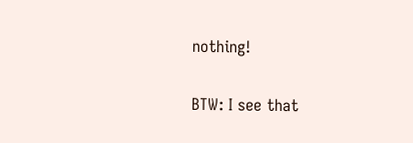nothing!

BTW: I see that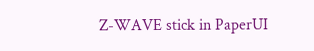Z-WAVE stick in PaperUI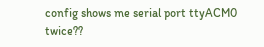config shows me serial port ttyACM0 twice??